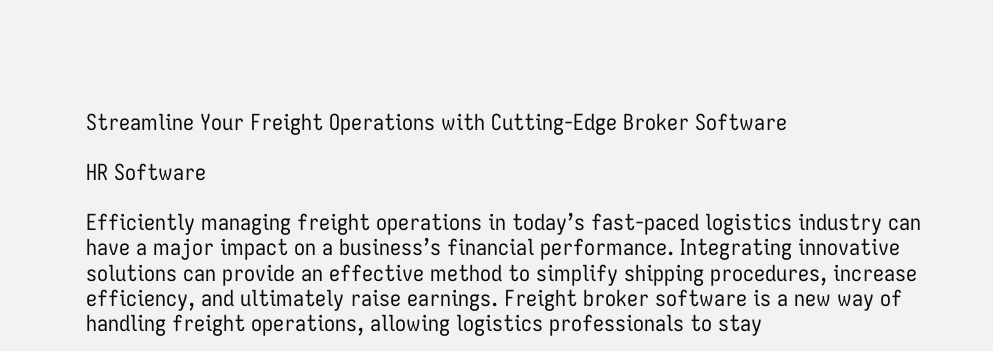Streamline Your Freight Operations with Cutting-Edge Broker Software

HR Software

Efficiently managing freight operations in today’s fast-paced logistics industry can have a major impact on a business’s financial performance. Integrating innovative solutions can provide an effective method to simplify shipping procedures, increase efficiency, and ultimately raise earnings. Freight broker software is a new way of handling freight operations, allowing logistics professionals to stay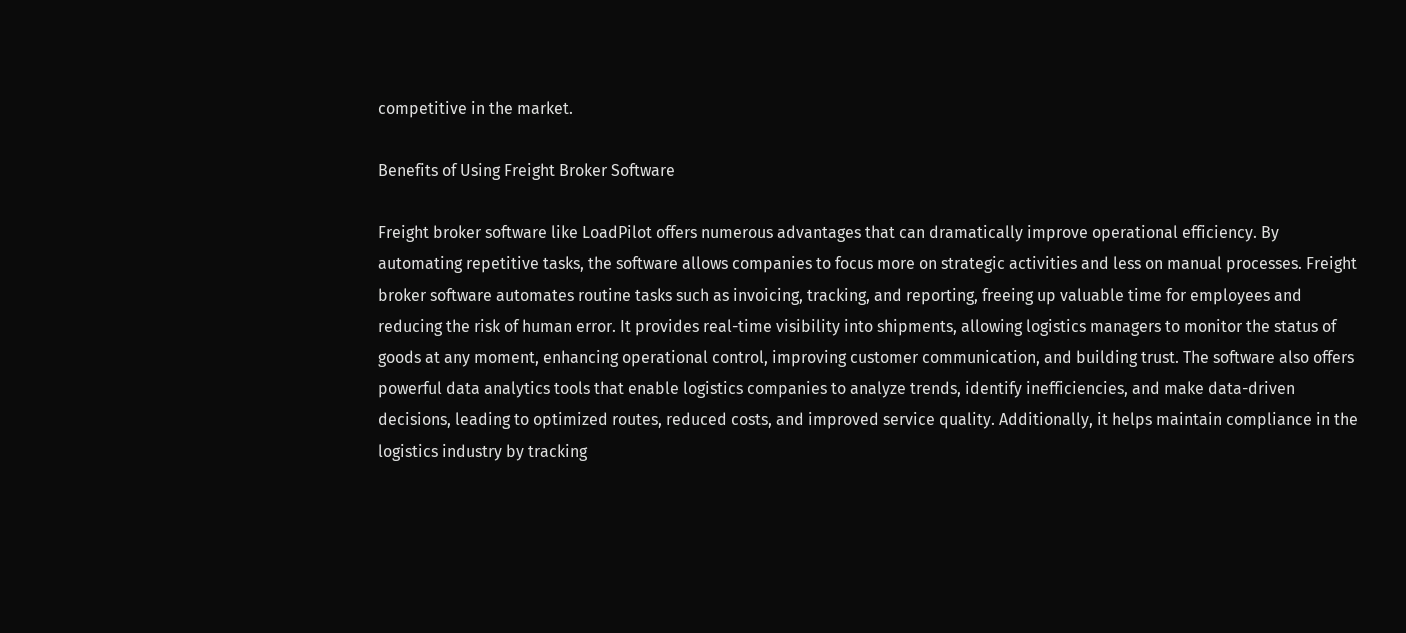competitive in the market.

Benefits of Using Freight Broker Software

Freight broker software like LoadPilot offers numerous advantages that can dramatically improve operational efficiency. By automating repetitive tasks, the software allows companies to focus more on strategic activities and less on manual processes. Freight broker software automates routine tasks such as invoicing, tracking, and reporting, freeing up valuable time for employees and reducing the risk of human error. It provides real-time visibility into shipments, allowing logistics managers to monitor the status of goods at any moment, enhancing operational control, improving customer communication, and building trust. The software also offers powerful data analytics tools that enable logistics companies to analyze trends, identify inefficiencies, and make data-driven decisions, leading to optimized routes, reduced costs, and improved service quality. Additionally, it helps maintain compliance in the logistics industry by tracking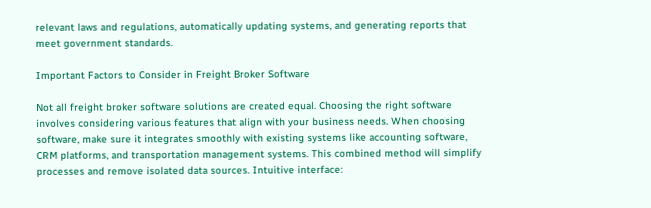relevant laws and regulations, automatically updating systems, and generating reports that meet government standards.

Important Factors to Consider in Freight Broker Software

Not all freight broker software solutions are created equal. Choosing the right software involves considering various features that align with your business needs. When choosing software, make sure it integrates smoothly with existing systems like accounting software, CRM platforms, and transportation management systems. This combined method will simplify processes and remove isolated data sources. Intuitive interface: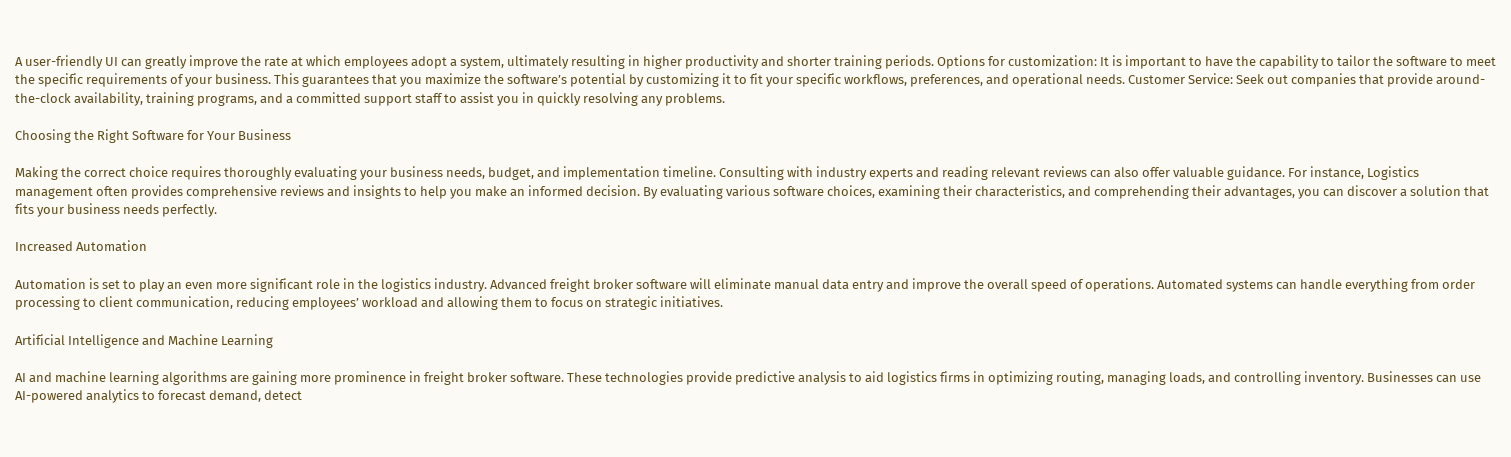A user-friendly UI can greatly improve the rate at which employees adopt a system, ultimately resulting in higher productivity and shorter training periods. Options for customization: It is important to have the capability to tailor the software to meet the specific requirements of your business. This guarantees that you maximize the software’s potential by customizing it to fit your specific workflows, preferences, and operational needs. Customer Service: Seek out companies that provide around-the-clock availability, training programs, and a committed support staff to assist you in quickly resolving any problems.

Choosing the Right Software for Your Business

Making the correct choice requires thoroughly evaluating your business needs, budget, and implementation timeline. Consulting with industry experts and reading relevant reviews can also offer valuable guidance. For instance, Logistics management often provides comprehensive reviews and insights to help you make an informed decision. By evaluating various software choices, examining their characteristics, and comprehending their advantages, you can discover a solution that fits your business needs perfectly.

Increased Automation

Automation is set to play an even more significant role in the logistics industry. Advanced freight broker software will eliminate manual data entry and improve the overall speed of operations. Automated systems can handle everything from order processing to client communication, reducing employees’ workload and allowing them to focus on strategic initiatives.

Artificial Intelligence and Machine Learning

AI and machine learning algorithms are gaining more prominence in freight broker software. These technologies provide predictive analysis to aid logistics firms in optimizing routing, managing loads, and controlling inventory. Businesses can use AI-powered analytics to forecast demand, detect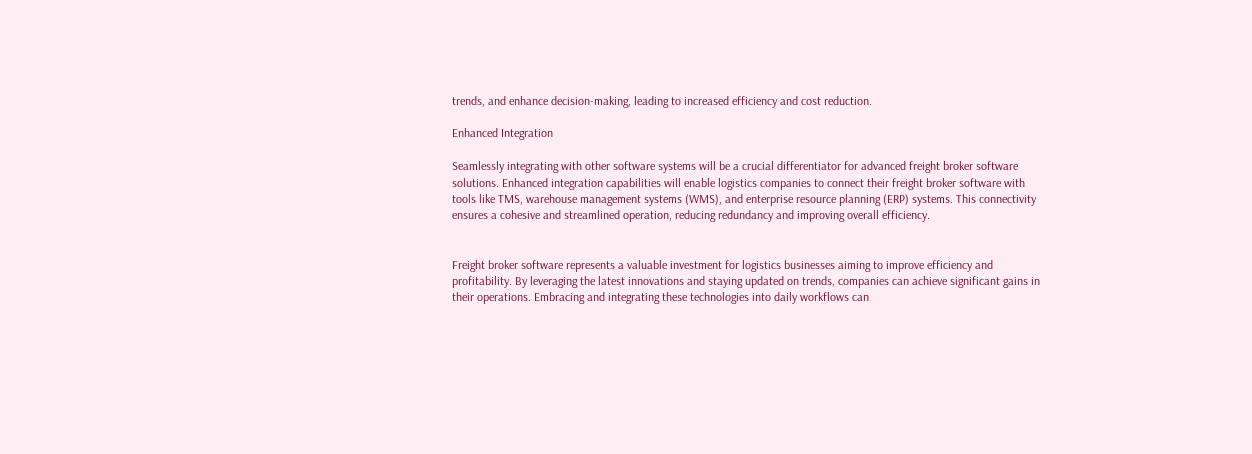trends, and enhance decision-making, leading to increased efficiency and cost reduction.

Enhanced Integration

Seamlessly integrating with other software systems will be a crucial differentiator for advanced freight broker software solutions. Enhanced integration capabilities will enable logistics companies to connect their freight broker software with tools like TMS, warehouse management systems (WMS), and enterprise resource planning (ERP) systems. This connectivity ensures a cohesive and streamlined operation, reducing redundancy and improving overall efficiency.


Freight broker software represents a valuable investment for logistics businesses aiming to improve efficiency and profitability. By leveraging the latest innovations and staying updated on trends, companies can achieve significant gains in their operations. Embracing and integrating these technologies into daily workflows can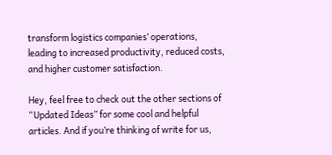transform logistics companies’ operations, leading to increased productivity, reduced costs, and higher customer satisfaction.

Hey, feel free to check out the other sections of “Updated Ideas” for some cool and helpful articles. And if you’re thinking of write for us,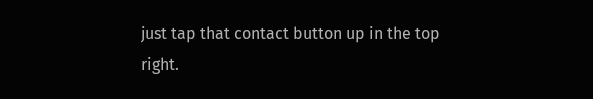just tap that contact button up in the top right.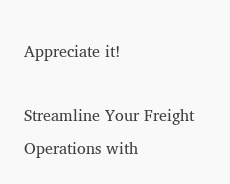Appreciate it!

Streamline Your Freight Operations with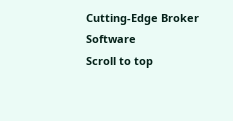Cutting-Edge Broker Software
Scroll to top